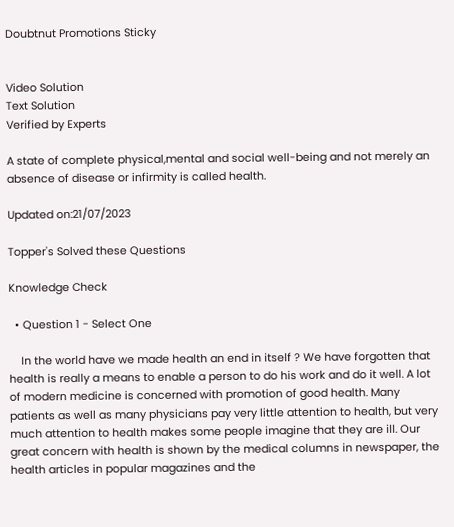Doubtnut Promotions Sticky


Video Solution
Text Solution
Verified by Experts

A state of complete physical,mental and social well-being and not merely an absence of disease or infirmity is called health.

Updated on:21/07/2023

Topper's Solved these Questions

Knowledge Check

  • Question 1 - Select One

    In the world have we made health an end in itself ? We have forgotten that health is really a means to enable a person to do his work and do it well. A lot of modern medicine is concerned with promotion of good health. Many patients as well as many physicians pay very little attention to health, but very much attention to health makes some people imagine that they are ill. Our great concern with health is shown by the medical columns in newspaper, the health articles in popular magazines and the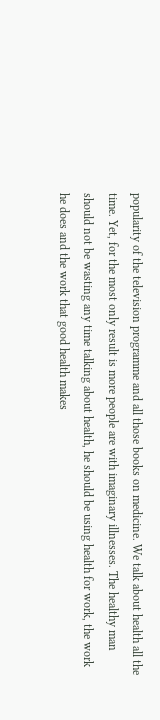popularity of the television programme and all those books on medicine. We talk about health all the time. Yet, for the most only result is more people are with imaginary illnesses. The healthy man should not be wasting any time talking about health, he should be using health for work, the work he does and the work that good health makes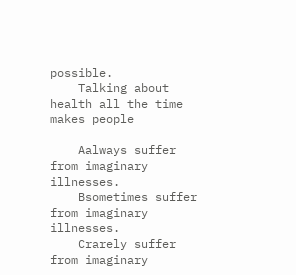possible.
    Talking about health all the time makes people

    Aalways suffer from imaginary illnesses.
    Bsometimes suffer from imaginary illnesses.
    Crarely suffer from imaginary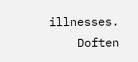illnesses.
    Doften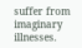suffer from imaginary illnesses.